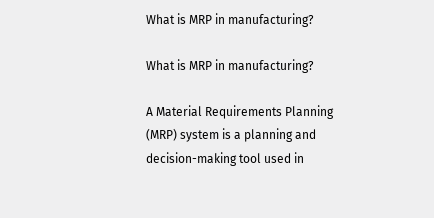What is MRP in manufacturing?

What is MRP in manufacturing?

A Material Requirements Planning (MRP) system is a planning and decision-making tool used in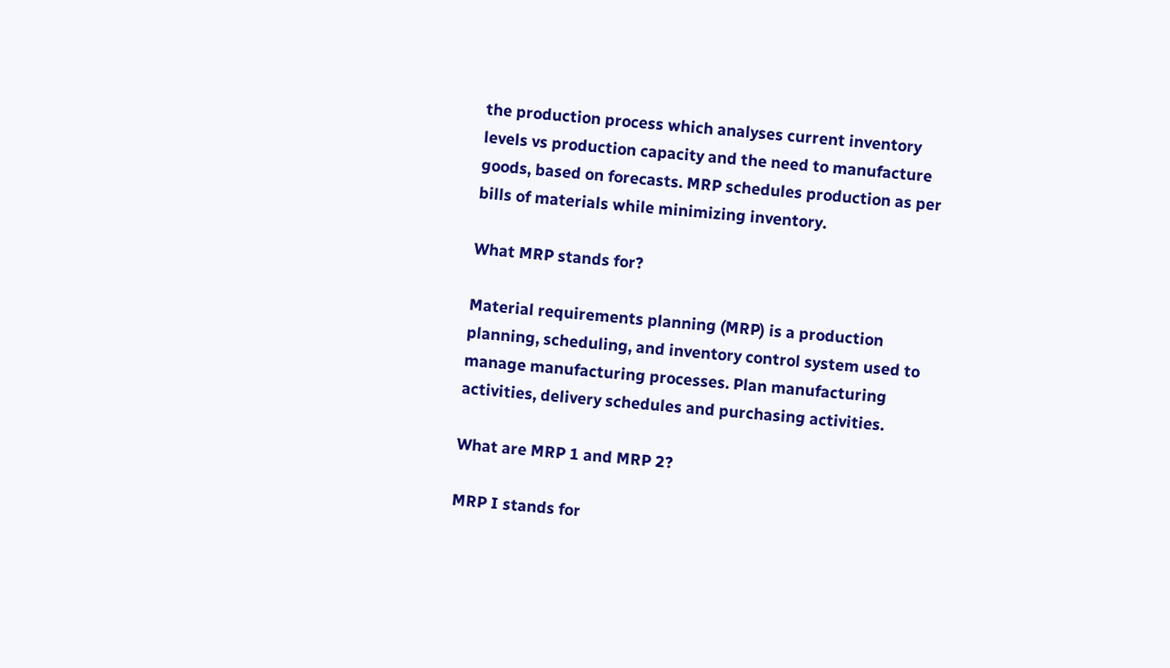the production process which analyses current inventory levels vs production capacity and the need to manufacture goods, based on forecasts. MRP schedules production as per bills of materials while minimizing inventory.

What MRP stands for?

Material requirements planning (MRP) is a production planning, scheduling, and inventory control system used to manage manufacturing processes. Plan manufacturing activities, delivery schedules and purchasing activities.

What are MRP 1 and MRP 2?

MRP I stands for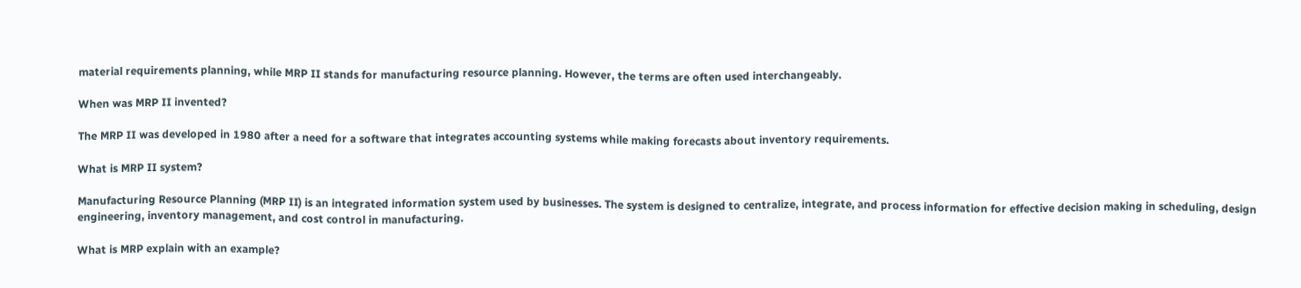material requirements planning, while MRP II stands for manufacturing resource planning. However, the terms are often used interchangeably.

When was MRP II invented?

The MRP II was developed in 1980 after a need for a software that integrates accounting systems while making forecasts about inventory requirements.

What is MRP II system?

Manufacturing Resource Planning (MRP II) is an integrated information system used by businesses. The system is designed to centralize, integrate, and process information for effective decision making in scheduling, design engineering, inventory management, and cost control in manufacturing.

What is MRP explain with an example?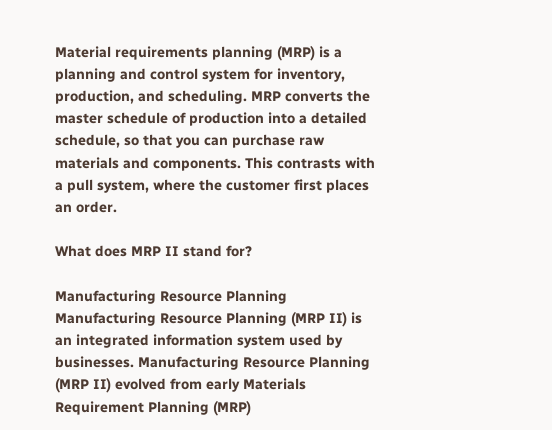Material requirements planning (MRP) is a planning and control system for inventory, production, and scheduling. MRP converts the master schedule of production into a detailed schedule, so that you can purchase raw materials and components. This contrasts with a pull system, where the customer first places an order.

What does MRP II stand for?

Manufacturing Resource Planning
Manufacturing Resource Planning (MRP II) is an integrated information system used by businesses. Manufacturing Resource Planning (MRP II) evolved from early Materials Requirement Planning (MRP)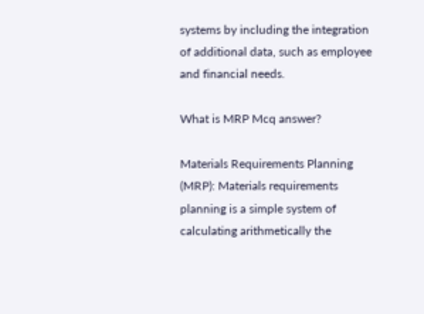systems by including the integration of additional data, such as employee and financial needs.

What is MRP Mcq answer?

Materials Requirements Planning (MRP): Materials requirements planning is a simple system of calculating arithmetically the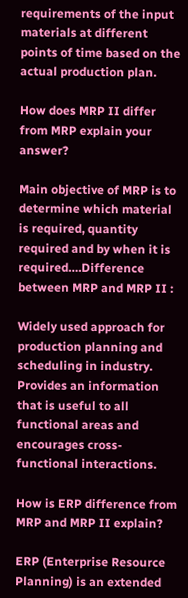requirements of the input materials at different points of time based on the actual production plan.

How does MRP II differ from MRP explain your answer?

Main objective of MRP is to determine which material is required, quantity required and by when it is required….Difference between MRP and MRP II :

Widely used approach for production planning and scheduling in industry. Provides an information that is useful to all functional areas and encourages cross-functional interactions.

How is ERP difference from MRP and MRP II explain?

ERP (Enterprise Resource Planning) is an extended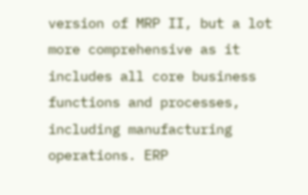version of MRP II, but a lot more comprehensive as it includes all core business functions and processes, including manufacturing operations. ERP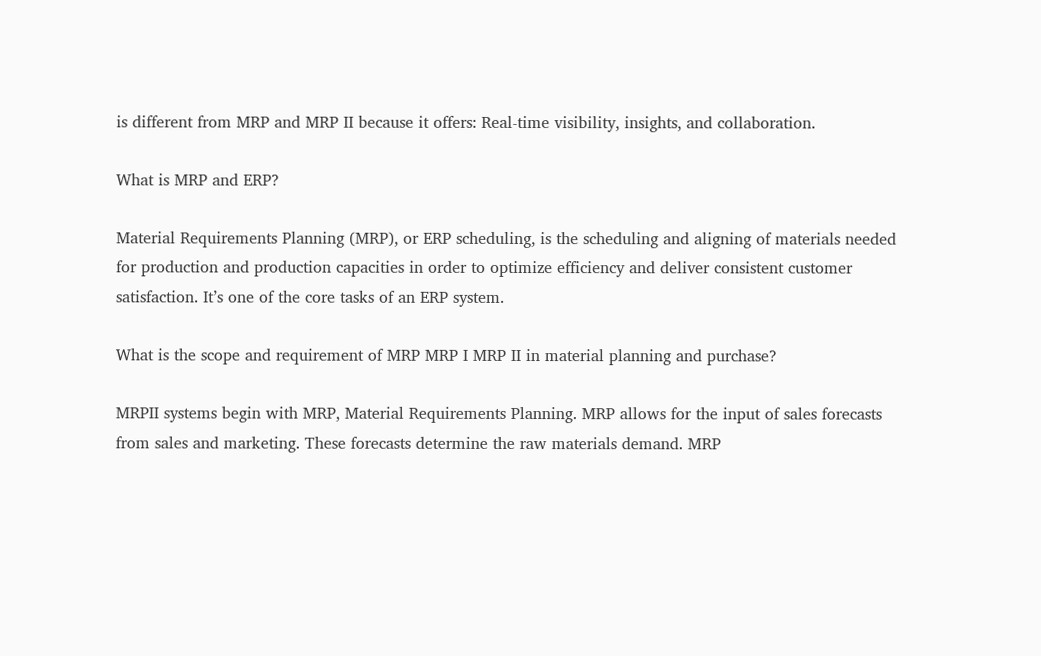is different from MRP and MRP II because it offers: Real-time visibility, insights, and collaboration.

What is MRP and ERP?

Material Requirements Planning (MRP), or ERP scheduling, is the scheduling and aligning of materials needed for production and production capacities in order to optimize efficiency and deliver consistent customer satisfaction. It’s one of the core tasks of an ERP system.

What is the scope and requirement of MRP MRP I MRP II in material planning and purchase?

MRPII systems begin with MRP, Material Requirements Planning. MRP allows for the input of sales forecasts from sales and marketing. These forecasts determine the raw materials demand. MRP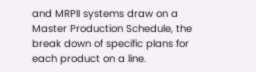and MRPII systems draw on a Master Production Schedule, the break down of specific plans for each product on a line.